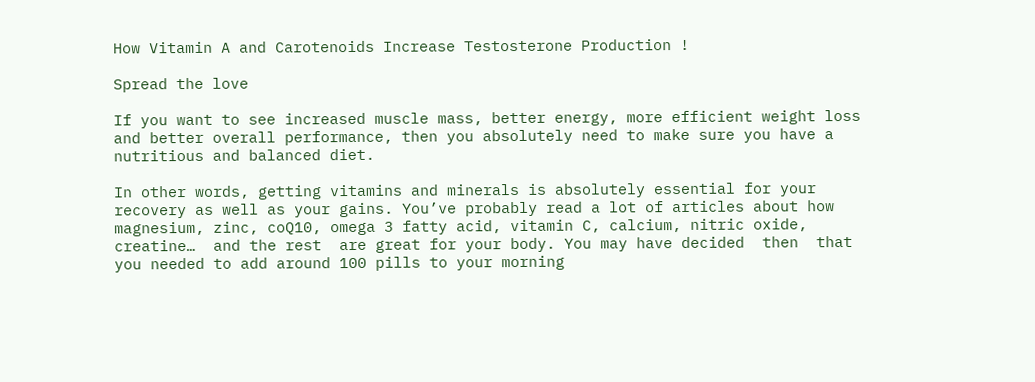How Vitamin A and Carotenoids Increase Testosterone Production !

Spread the love

If you want to see increased muscle mass, better energy, more efficient weight loss and better overall performance, then you absolutely need to make sure you have a nutritious and balanced diet.

In other words, getting vitamins and minerals is absolutely essential for your recovery as well as your gains. You’ve probably read a lot of articles about how magnesium, zinc, coQ10, omega 3 fatty acid, vitamin C, calcium, nitric oxide, creatine…  and the rest  are great for your body. You may have decided  then  that you needed to add around 100 pills to your morning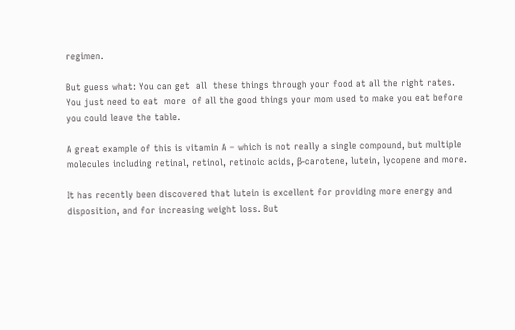regimen.

But guess what: You can get  all  these things through your food at all the right rates. You just need to eat  more  of all the good things your mom used to make you eat before you could leave the table.

A great example of this is vitamin A – which is not really a single compound, but multiple molecules including retinal, retinol, retinoic acids, β-carotene, lutein, lycopene and more.

It has recently been discovered that lutein is excellent for providing more energy and disposition, and for increasing weight loss. But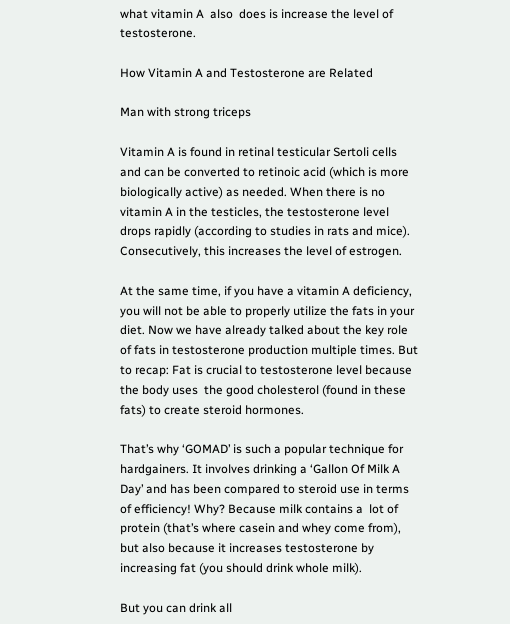what vitamin A  also  does is increase the level of testosterone.

How Vitamin A and Testosterone are Related

Man with strong triceps

Vitamin A is found in retinal testicular Sertoli cells and can be converted to retinoic acid (which is more biologically active) as needed. When there is no vitamin A in the testicles, the testosterone level drops rapidly (according to studies in rats and mice). Consecutively, this increases the level of estrogen.

At the same time, if you have a vitamin A deficiency, you will not be able to properly utilize the fats in your diet. Now we have already talked about the key role of fats in testosterone production multiple times. But to recap: Fat is crucial to testosterone level because the body uses  the good cholesterol (found in these fats) to create steroid hormones.

That’s why ‘GOMAD’ is such a popular technique for hardgainers. It involves drinking a ‘Gallon Of Milk A Day’ and has been compared to steroid use in terms of efficiency! Why? Because milk contains a  lot of  protein (that’s where casein and whey come from), but also because it increases testosterone by increasing fat (you should drink whole milk).

But you can drink all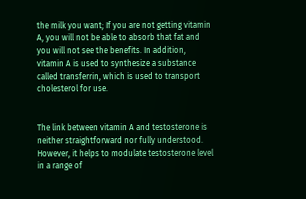the milk you want; If you are not getting vitamin A, you will not be able to absorb that fat and you will not see the benefits. In addition, vitamin A is used to synthesize a substance called transferrin, which is used to transport cholesterol for use.


The link between vitamin A and testosterone is neither straightforward nor fully understood. However, it helps to modulate testosterone level in a range of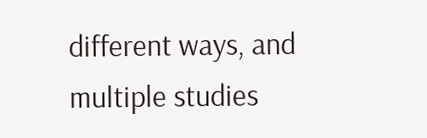different ways, and multiple studies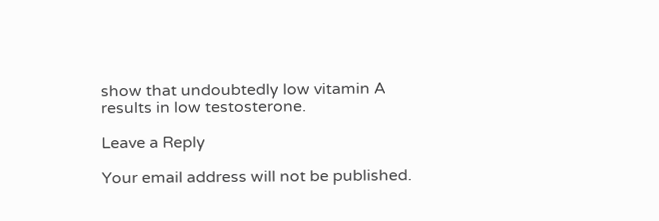show that undoubtedly low vitamin A results in low testosterone.

Leave a Reply

Your email address will not be published.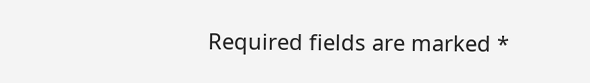Required fields are marked *